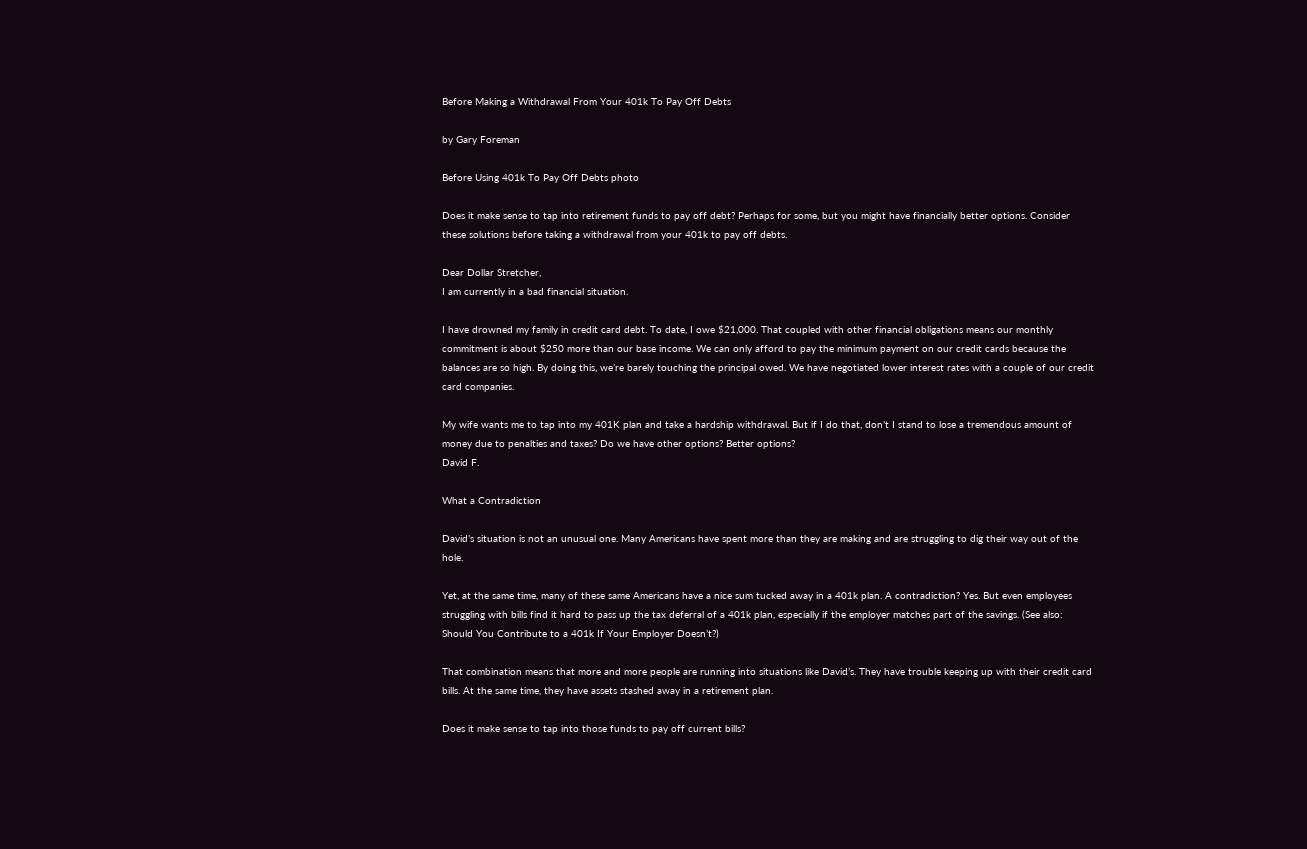Before Making a Withdrawal From Your 401k To Pay Off Debts

by Gary Foreman

Before Using 401k To Pay Off Debts photo

Does it make sense to tap into retirement funds to pay off debt? Perhaps for some, but you might have financially better options. Consider these solutions before taking a withdrawal from your 401k to pay off debts.

Dear Dollar Stretcher,
I am currently in a bad financial situation.

I have drowned my family in credit card debt. To date, I owe $21,000. That coupled with other financial obligations means our monthly commitment is about $250 more than our base income. We can only afford to pay the minimum payment on our credit cards because the balances are so high. By doing this, we’re barely touching the principal owed. We have negotiated lower interest rates with a couple of our credit card companies.

My wife wants me to tap into my 401K plan and take a hardship withdrawal. But if I do that, don’t I stand to lose a tremendous amount of money due to penalties and taxes? Do we have other options? Better options?
David F.

What a Contradiction

David’s situation is not an unusual one. Many Americans have spent more than they are making and are struggling to dig their way out of the hole.

Yet, at the same time, many of these same Americans have a nice sum tucked away in a 401k plan. A contradiction? Yes. But even employees struggling with bills find it hard to pass up the tax deferral of a 401k plan, especially if the employer matches part of the savings. (See also: Should You Contribute to a 401k If Your Employer Doesn’t?)

That combination means that more and more people are running into situations like David’s. They have trouble keeping up with their credit card bills. At the same time, they have assets stashed away in a retirement plan.

Does it make sense to tap into those funds to pay off current bills?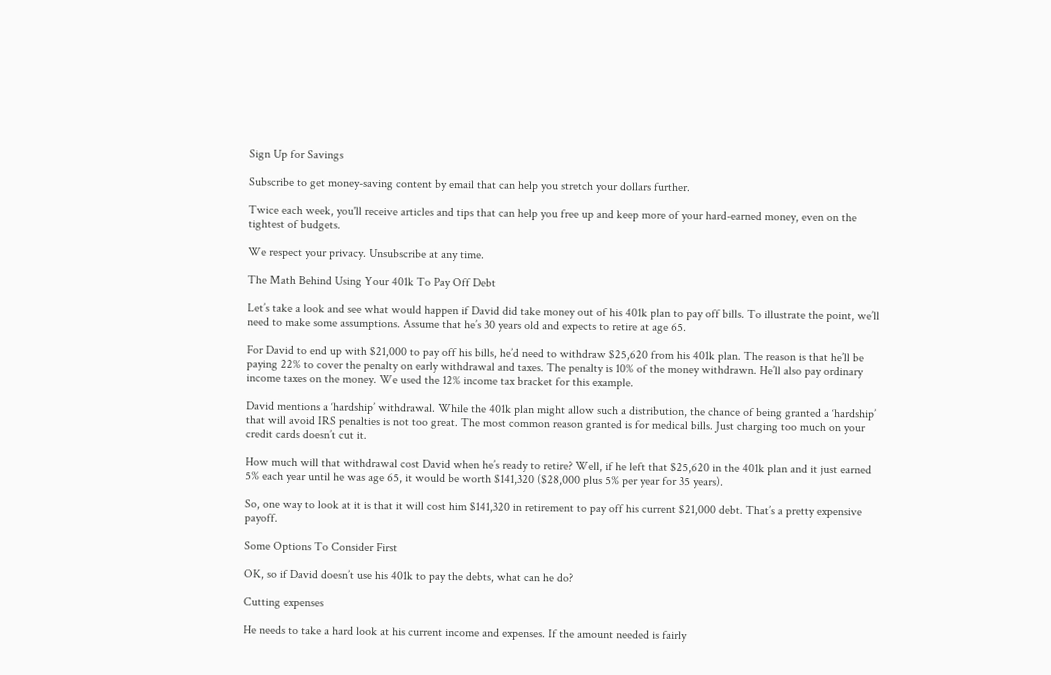Sign Up for Savings

Subscribe to get money-saving content by email that can help you stretch your dollars further.

Twice each week, you'll receive articles and tips that can help you free up and keep more of your hard-earned money, even on the tightest of budgets.

We respect your privacy. Unsubscribe at any time.

The Math Behind Using Your 401k To Pay Off Debt

Let’s take a look and see what would happen if David did take money out of his 401k plan to pay off bills. To illustrate the point, we’ll need to make some assumptions. Assume that he’s 30 years old and expects to retire at age 65.

For David to end up with $21,000 to pay off his bills, he’d need to withdraw $25,620 from his 401k plan. The reason is that he’ll be paying 22% to cover the penalty on early withdrawal and taxes. The penalty is 10% of the money withdrawn. He’ll also pay ordinary income taxes on the money. We used the 12% income tax bracket for this example.

David mentions a ‘hardship’ withdrawal. While the 401k plan might allow such a distribution, the chance of being granted a ‘hardship’ that will avoid IRS penalties is not too great. The most common reason granted is for medical bills. Just charging too much on your credit cards doesn’t cut it.

How much will that withdrawal cost David when he’s ready to retire? Well, if he left that $25,620 in the 401k plan and it just earned 5% each year until he was age 65, it would be worth $141,320 ($28,000 plus 5% per year for 35 years).

So, one way to look at it is that it will cost him $141,320 in retirement to pay off his current $21,000 debt. That’s a pretty expensive payoff.

Some Options To Consider First

OK, so if David doesn’t use his 401k to pay the debts, what can he do?

Cutting expenses

He needs to take a hard look at his current income and expenses. If the amount needed is fairly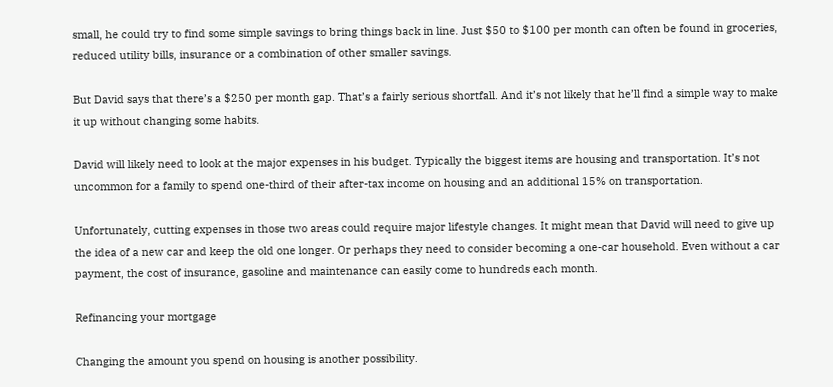small, he could try to find some simple savings to bring things back in line. Just $50 to $100 per month can often be found in groceries, reduced utility bills, insurance or a combination of other smaller savings.

But David says that there’s a $250 per month gap. That’s a fairly serious shortfall. And it’s not likely that he’ll find a simple way to make it up without changing some habits.

David will likely need to look at the major expenses in his budget. Typically the biggest items are housing and transportation. It’s not uncommon for a family to spend one-third of their after-tax income on housing and an additional 15% on transportation.

Unfortunately, cutting expenses in those two areas could require major lifestyle changes. It might mean that David will need to give up the idea of a new car and keep the old one longer. Or perhaps they need to consider becoming a one-car household. Even without a car payment, the cost of insurance, gasoline and maintenance can easily come to hundreds each month.

Refinancing your mortgage

Changing the amount you spend on housing is another possibility.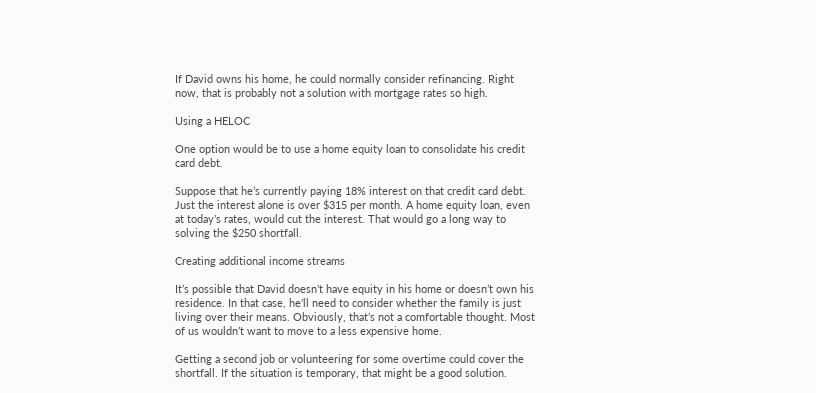If David owns his home, he could normally consider refinancing. Right now, that is probably not a solution with mortgage rates so high.

Using a HELOC

One option would be to use a home equity loan to consolidate his credit card debt.

Suppose that he’s currently paying 18% interest on that credit card debt. Just the interest alone is over $315 per month. A home equity loan, even at today’s rates, would cut the interest. That would go a long way to solving the $250 shortfall.

Creating additional income streams

It’s possible that David doesn’t have equity in his home or doesn’t own his residence. In that case, he’ll need to consider whether the family is just living over their means. Obviously, that’s not a comfortable thought. Most of us wouldn’t want to move to a less expensive home.

Getting a second job or volunteering for some overtime could cover the shortfall. If the situation is temporary, that might be a good solution.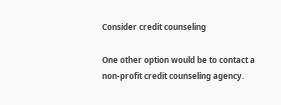Consider credit counseling

One other option would be to contact a non-profit credit counseling agency.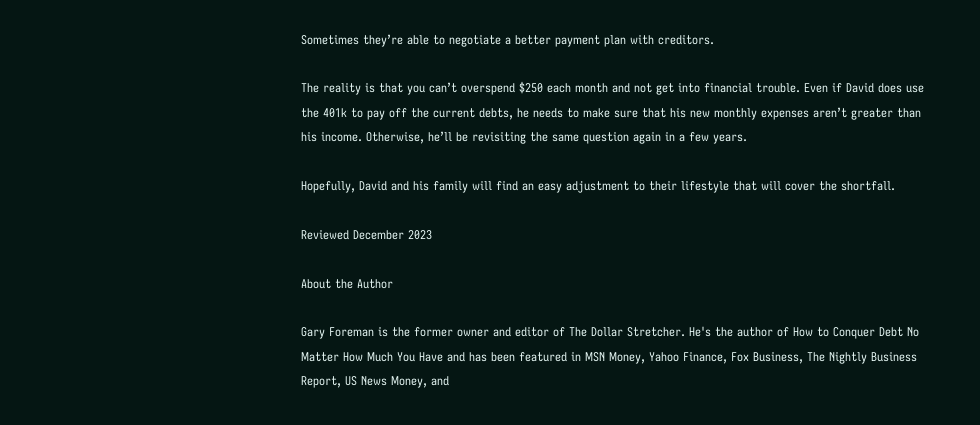Sometimes they’re able to negotiate a better payment plan with creditors.

The reality is that you can’t overspend $250 each month and not get into financial trouble. Even if David does use the 401k to pay off the current debts, he needs to make sure that his new monthly expenses aren’t greater than his income. Otherwise, he’ll be revisiting the same question again in a few years.

Hopefully, David and his family will find an easy adjustment to their lifestyle that will cover the shortfall.

Reviewed December 2023

About the Author

Gary Foreman is the former owner and editor of The Dollar Stretcher. He's the author of How to Conquer Debt No Matter How Much You Have and has been featured in MSN Money, Yahoo Finance, Fox Business, The Nightly Business Report, US News Money, and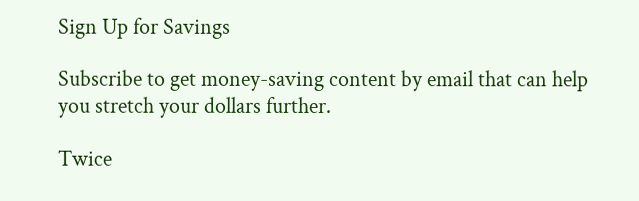Sign Up for Savings

Subscribe to get money-saving content by email that can help you stretch your dollars further.

Twice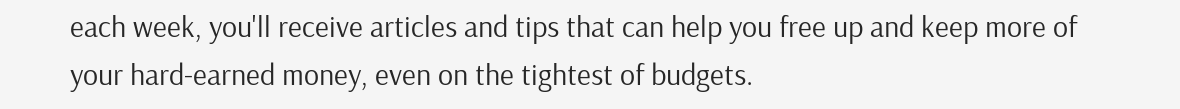each week, you'll receive articles and tips that can help you free up and keep more of your hard-earned money, even on the tightest of budgets.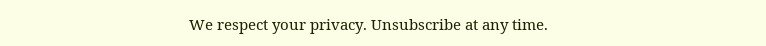We respect your privacy. Unsubscribe at any time.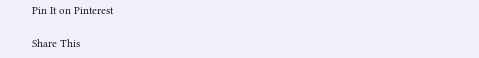Pin It on Pinterest

Share This